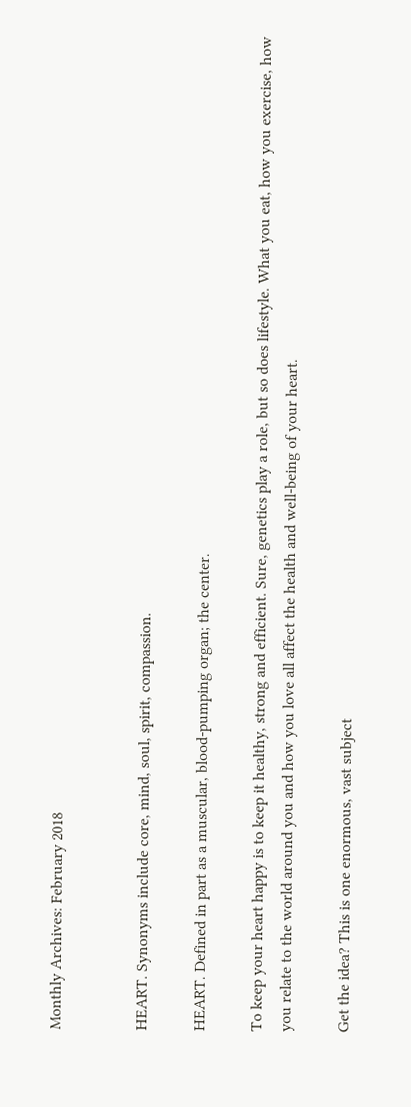Monthly Archives: February 2018


HEART. Synonyms include core, mind, soul, spirit, compassion.

HEART. Defined in part as a muscular, blood-pumping organ; the center.

To keep your heart happy is to keep it healthy, strong and efficient. Sure, genetics play a role, but so does lifestyle. What you eat, how you exercise, how you relate to the world around you and how you love all affect the health and well-being of your heart.

Get the idea? This is one enormous, vast subject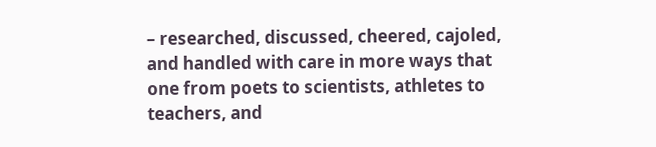– researched, discussed, cheered, cajoled, and handled with care in more ways that one from poets to scientists, athletes to teachers, and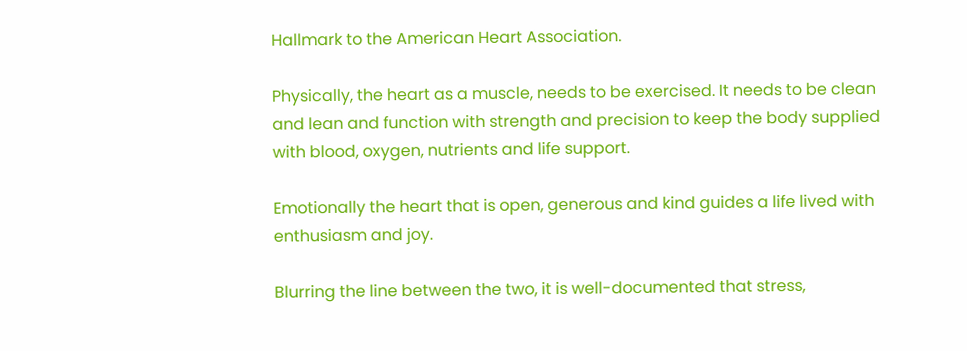Hallmark to the American Heart Association.

Physically, the heart as a muscle, needs to be exercised. It needs to be clean and lean and function with strength and precision to keep the body supplied with blood, oxygen, nutrients and life support.

Emotionally the heart that is open, generous and kind guides a life lived with enthusiasm and joy.

Blurring the line between the two, it is well-documented that stress,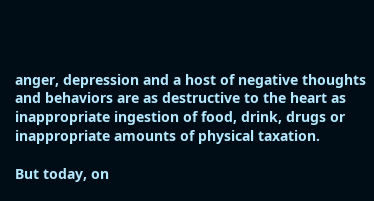anger, depression and a host of negative thoughts and behaviors are as destructive to the heart as inappropriate ingestion of food, drink, drugs or inappropriate amounts of physical taxation.

But today, on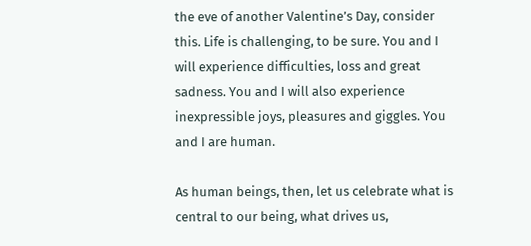the eve of another Valentine’s Day, consider this. Life is challenging, to be sure. You and I will experience difficulties, loss and great sadness. You and I will also experience inexpressible joys, pleasures and giggles. You and I are human.

As human beings, then, let us celebrate what is central to our being, what drives us,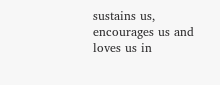sustains us, encourages us and loves us in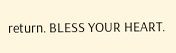return. BLESS YOUR HEART.